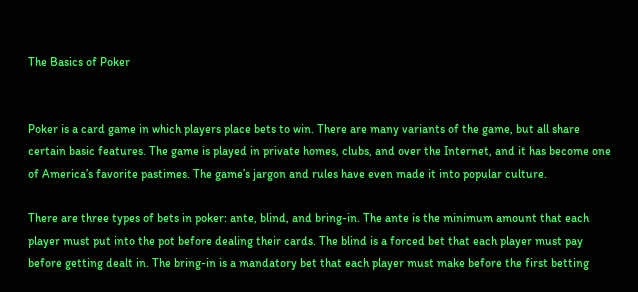The Basics of Poker


Poker is a card game in which players place bets to win. There are many variants of the game, but all share certain basic features. The game is played in private homes, clubs, and over the Internet, and it has become one of America’s favorite pastimes. The game’s jargon and rules have even made it into popular culture.

There are three types of bets in poker: ante, blind, and bring-in. The ante is the minimum amount that each player must put into the pot before dealing their cards. The blind is a forced bet that each player must pay before getting dealt in. The bring-in is a mandatory bet that each player must make before the first betting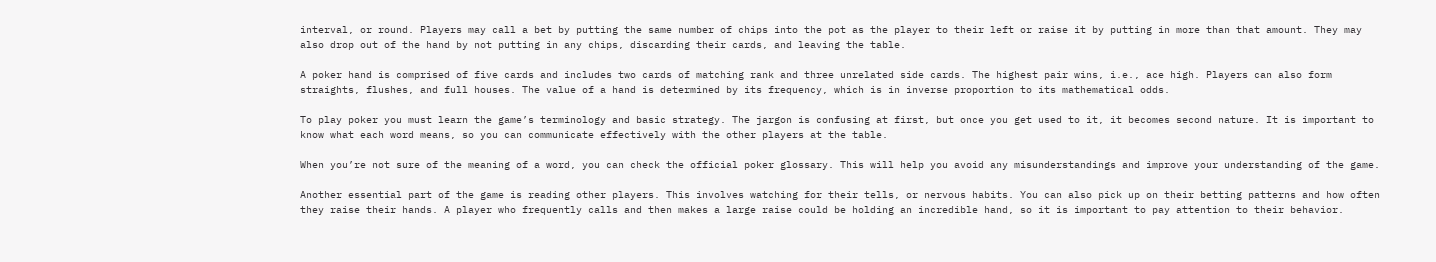interval, or round. Players may call a bet by putting the same number of chips into the pot as the player to their left or raise it by putting in more than that amount. They may also drop out of the hand by not putting in any chips, discarding their cards, and leaving the table.

A poker hand is comprised of five cards and includes two cards of matching rank and three unrelated side cards. The highest pair wins, i.e., ace high. Players can also form straights, flushes, and full houses. The value of a hand is determined by its frequency, which is in inverse proportion to its mathematical odds.

To play poker you must learn the game’s terminology and basic strategy. The jargon is confusing at first, but once you get used to it, it becomes second nature. It is important to know what each word means, so you can communicate effectively with the other players at the table.

When you’re not sure of the meaning of a word, you can check the official poker glossary. This will help you avoid any misunderstandings and improve your understanding of the game.

Another essential part of the game is reading other players. This involves watching for their tells, or nervous habits. You can also pick up on their betting patterns and how often they raise their hands. A player who frequently calls and then makes a large raise could be holding an incredible hand, so it is important to pay attention to their behavior.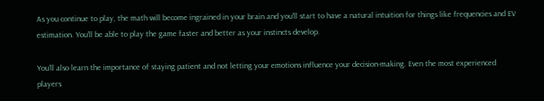As you continue to play, the math will become ingrained in your brain and you’ll start to have a natural intuition for things like frequencies and EV estimation. You’ll be able to play the game faster and better as your instincts develop.

You’ll also learn the importance of staying patient and not letting your emotions influence your decision-making. Even the most experienced players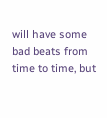will have some bad beats from time to time, but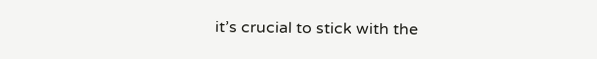it’s crucial to stick with the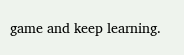game and keep learning.